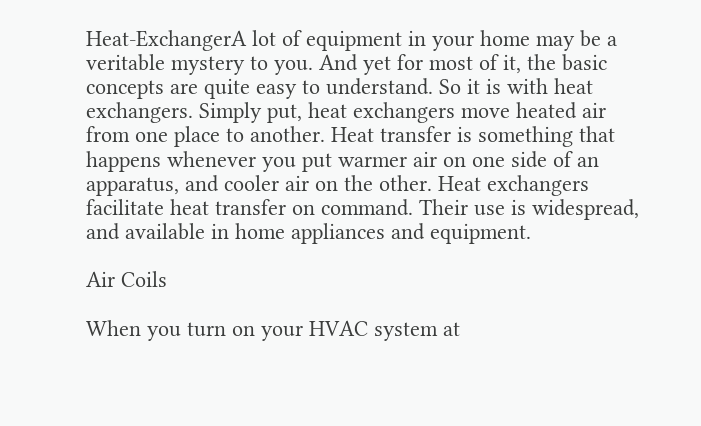Heat-ExchangerA lot of equipment in your home may be a veritable mystery to you. And yet for most of it, the basic concepts are quite easy to understand. So it is with heat exchangers. Simply put, heat exchangers move heated air from one place to another. Heat transfer is something that happens whenever you put warmer air on one side of an apparatus, and cooler air on the other. Heat exchangers facilitate heat transfer on command. Their use is widespread, and available in home appliances and equipment.

Air Coils

When you turn on your HVAC system at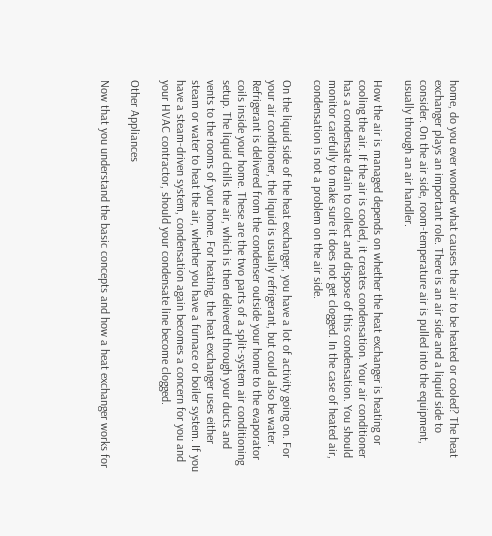home, do you ever wonder what causes the air to be heated or cooled? The heat exchanger plays an important role. There is an air side and a liquid side to consider. On the air side, room-temperature air is pulled into the equipment, usually through an air handler.

How the air is managed depends on whether the heat exchanger is heating or cooling the air. If the air is cooled, it creates condensation. Your air conditioner has a condensate drain to collect and dispose of this condensation. You should monitor carefully to make sure it does not get clogged. In the case of heated air, condensation is not a problem on the air side.

On the liquid side of the heat exchanger, you have a lot of activity going on. For your air conditioner, the liquid is usually refrigerant, but could also be water. Refrigerant is delivered from the condenser outside your home to the evaporator coils inside your home. These are the two parts of a split-system air conditioning setup. The liquid chills the air, which is then delivered through your ducts and vents to the rooms of your home. For heating, the heat exchanger uses either steam or water to heat the air, whether you have a furnace or boiler system. If you have a steam-driven system, condensation again becomes a concern for you and your HVAC contractor, should your condensate line become clogged.

Other Appliances

Now that you understand the basic concepts and how a heat exchanger works for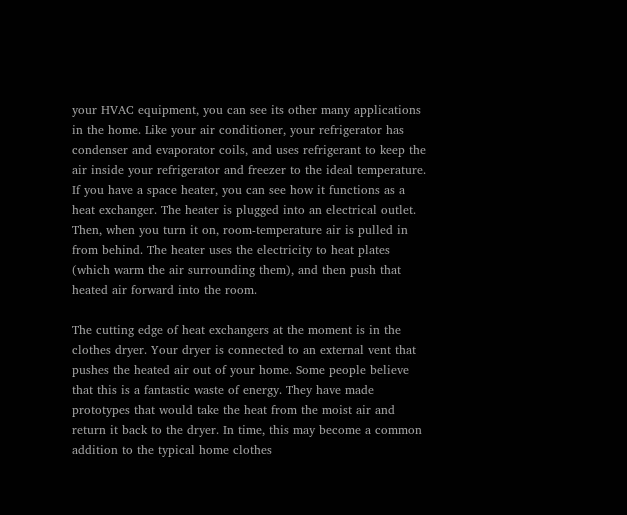your HVAC equipment, you can see its other many applications in the home. Like your air conditioner, your refrigerator has condenser and evaporator coils, and uses refrigerant to keep the air inside your refrigerator and freezer to the ideal temperature. If you have a space heater, you can see how it functions as a heat exchanger. The heater is plugged into an electrical outlet. Then, when you turn it on, room-temperature air is pulled in from behind. The heater uses the electricity to heat plates (which warm the air surrounding them), and then push that heated air forward into the room.

The cutting edge of heat exchangers at the moment is in the clothes dryer. Your dryer is connected to an external vent that pushes the heated air out of your home. Some people believe that this is a fantastic waste of energy. They have made prototypes that would take the heat from the moist air and return it back to the dryer. In time, this may become a common addition to the typical home clothes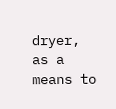dryer, as a means to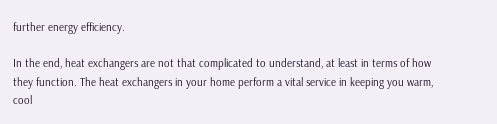further energy efficiency.

In the end, heat exchangers are not that complicated to understand, at least in terms of how they function. The heat exchangers in your home perform a vital service in keeping you warm, cool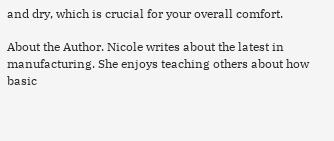and dry, which is crucial for your overall comfort.

About the Author. Nicole writes about the latest in manufacturing. She enjoys teaching others about how basic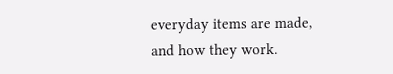everyday items are made, and how they work.